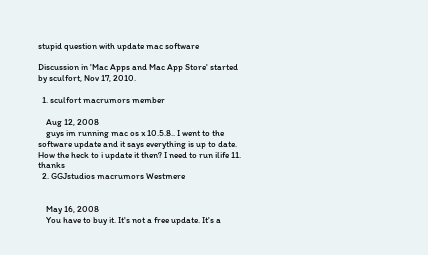stupid question with update mac software

Discussion in 'Mac Apps and Mac App Store' started by sculfort, Nov 17, 2010.

  1. sculfort macrumors member

    Aug 12, 2008
    guys im running mac os x 10.5.8.. I went to the software update and it says everything is up to date. How the heck to i update it then? I need to run ilife 11. thanks
  2. GGJstudios macrumors Westmere


    May 16, 2008
    You have to buy it. It's not a free update. It's a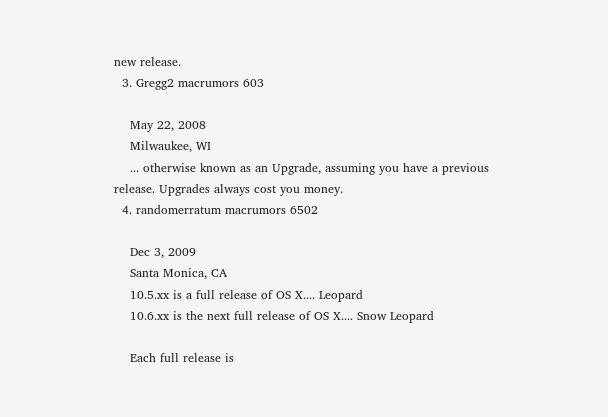new release.
  3. Gregg2 macrumors 603

    May 22, 2008
    Milwaukee, WI
    ... otherwise known as an Upgrade, assuming you have a previous release. Upgrades always cost you money.
  4. randomerratum macrumors 6502

    Dec 3, 2009
    Santa Monica, CA
    10.5.xx is a full release of OS X.... Leopard
    10.6.xx is the next full release of OS X.... Snow Leopard

    Each full release is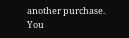another purchase. You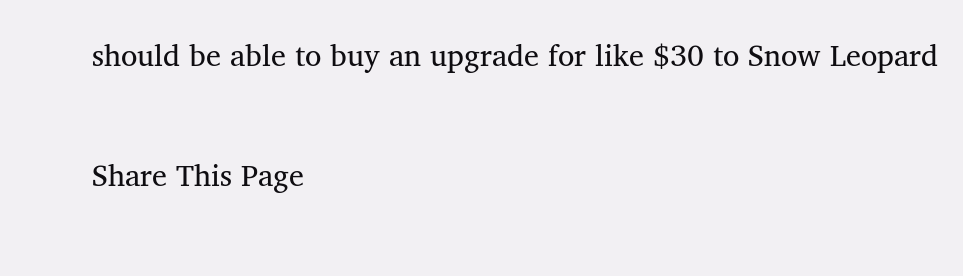should be able to buy an upgrade for like $30 to Snow Leopard

Share This Page